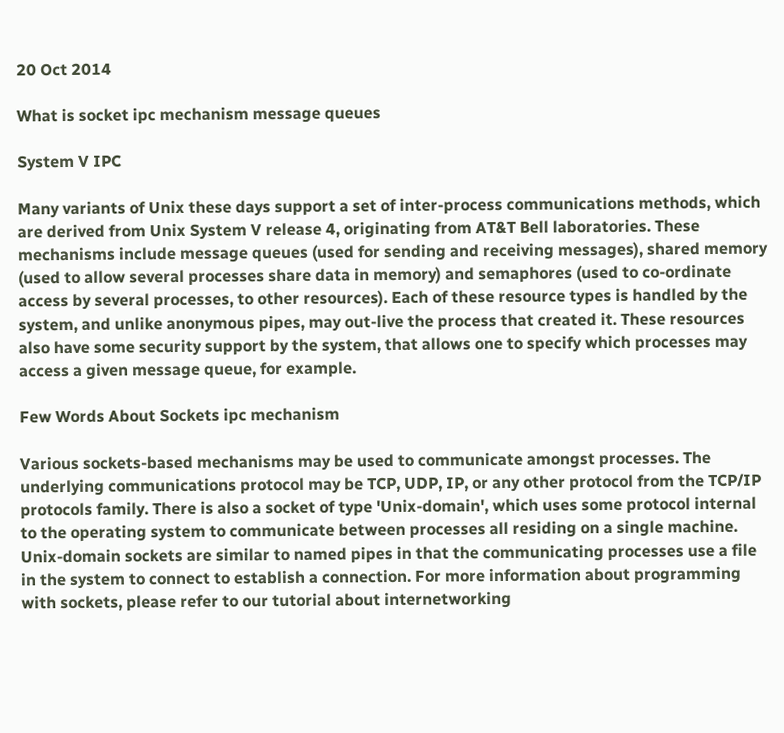20 Oct 2014

What is socket ipc mechanism message queues

System V IPC

Many variants of Unix these days support a set of inter-process communications methods, which are derived from Unix System V release 4, originating from AT&T Bell laboratories. These mechanisms include message queues (used for sending and receiving messages), shared memory (used to allow several processes share data in memory) and semaphores (used to co-ordinate access by several processes, to other resources). Each of these resource types is handled by the system, and unlike anonymous pipes, may out-live the process that created it. These resources also have some security support by the system, that allows one to specify which processes may access a given message queue, for example.

Few Words About Sockets ipc mechanism

Various sockets-based mechanisms may be used to communicate amongst processes. The underlying communications protocol may be TCP, UDP, IP, or any other protocol from the TCP/IP protocols family. There is also a socket of type 'Unix-domain', which uses some protocol internal to the operating system to communicate between processes all residing on a single machine. Unix-domain sockets are similar to named pipes in that the communicating processes use a file in the system to connect to establish a connection. For more information about programming with sockets, please refer to our tutorial about internetworking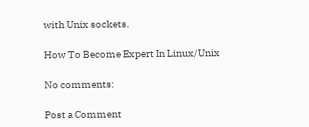with Unix sockets.

How To Become Expert In Linux/Unix

No comments:

Post a Comment